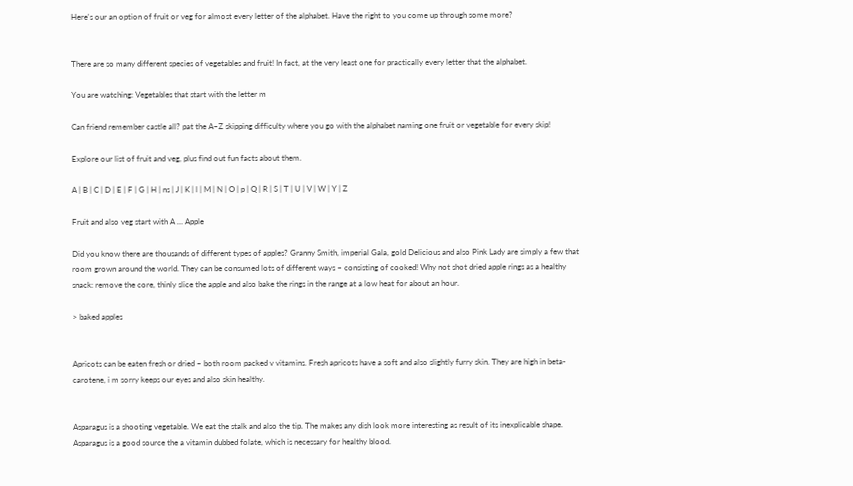Here's our an option of fruit or veg for almost every letter of the alphabet. Have the right to you come up through some more?


There are so many different species of vegetables and fruit! In fact, at the very least one for practically every letter that the alphabet.

You are watching: Vegetables that start with the letter m

Can friend remember castle all? pat the A–Z skipping difficulty where you go with the alphabet naming one fruit or vegetable for every skip!

Explore our list of fruit and veg, plus find out fun facts about them.

A | B | C | D | E | F | G | H | ns | J | K | l | M | N | O | p | Q | R | S | T | U | V | W | Y | Z

Fruit and also veg start with A … Apple

Did you know there are thousands of different types of apples? Granny Smith, imperial Gala, gold Delicious and also Pink Lady are simply a few that room grown around the world. They can be consumed lots of different ways – consisting of cooked! Why not shot dried apple rings as a healthy snack: remove the core, thinly slice the apple and also bake the rings in the range at a low heat for about an hour.

> baked apples


Apricots can be eaten fresh or dried – both room packed v vitamins. Fresh apricots have a soft and also slightly furry skin. They are high in beta-carotene, i m sorry keeps our eyes and also skin healthy.


Asparagus is a shooting vegetable. We eat the stalk and also the tip. The makes any dish look more interesting as result of its inexplicable shape. Asparagus is a good source the a vitamin dubbed folate, which is necessary for healthy blood.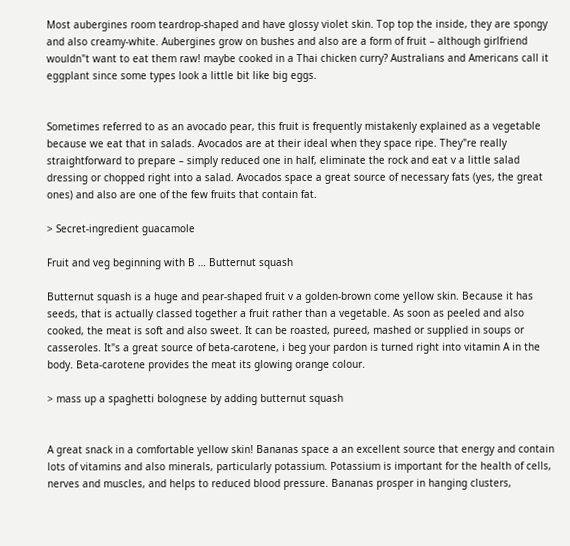Most aubergines room teardrop-shaped and have glossy violet skin. Top top the inside, they are spongy and also creamy-white. Aubergines grow on bushes and also are a form of fruit – although girlfriend wouldn"t want to eat them raw! maybe cooked in a Thai chicken curry? Australians and Americans call it eggplant since some types look a little bit like big eggs.


Sometimes referred to as an avocado pear, this fruit is frequently mistakenly explained as a vegetable because we eat that in salads. Avocados are at their ideal when they space ripe. They"re really straightforward to prepare – simply reduced one in half, eliminate the rock and eat v a little salad dressing or chopped right into a salad. Avocados space a great source of necessary fats (yes, the great ones) and also are one of the few fruits that contain fat.

> Secret-ingredient guacamole

Fruit and veg beginning with B … Butternut squash

Butternut squash is a huge and pear-shaped fruit v a golden-brown come yellow skin. Because it has seeds, that is actually classed together a fruit rather than a vegetable. As soon as peeled and also cooked, the meat is soft and also sweet. It can be roasted, pureed, mashed or supplied in soups or casseroles. It"s a great source of beta-carotene, i beg your pardon is turned right into vitamin A in the body. Beta-carotene provides the meat its glowing orange colour.

> mass up a spaghetti bolognese by adding butternut squash


A great snack in a comfortable yellow skin! Bananas space a an excellent source that energy and contain lots of vitamins and also minerals, particularly potassium. Potassium is important for the health of cells, nerves and muscles, and helps to reduced blood pressure. Bananas prosper in hanging clusters,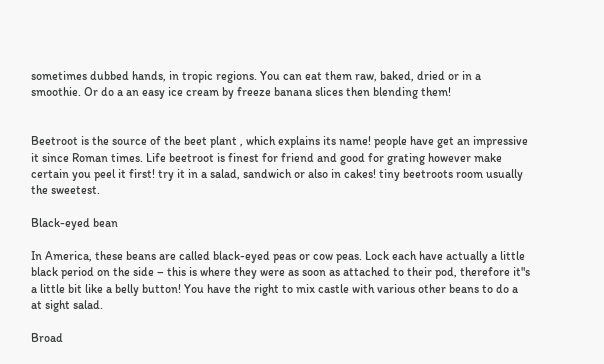sometimes dubbed hands, in tropic regions. You can eat them raw, baked, dried or in a smoothie. Or do a an easy ice cream by freeze banana slices then blending them!


Beetroot is the source of the beet plant , which explains its name! people have get an impressive it since Roman times. Life beetroot is finest for friend and good for grating however make certain you peel it first! try it in a salad, sandwich or also in cakes! tiny beetroots room usually the sweetest.

Black-eyed bean

In America, these beans are called black-eyed peas or cow peas. Lock each have actually a little black period on the side – this is where they were as soon as attached to their pod, therefore it"s a little bit like a belly button! You have the right to mix castle with various other beans to do a at sight salad.

Broad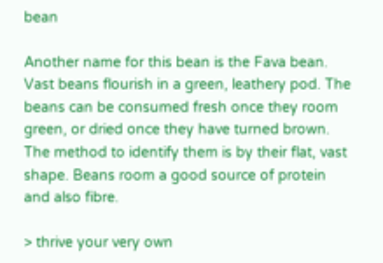bean

Another name for this bean is the Fava bean. Vast beans flourish in a green, leathery pod. The beans can be consumed fresh once they room green, or dried once they have turned brown. The method to identify them is by their flat, vast shape. Beans room a good source of protein and also fibre.

> thrive your very own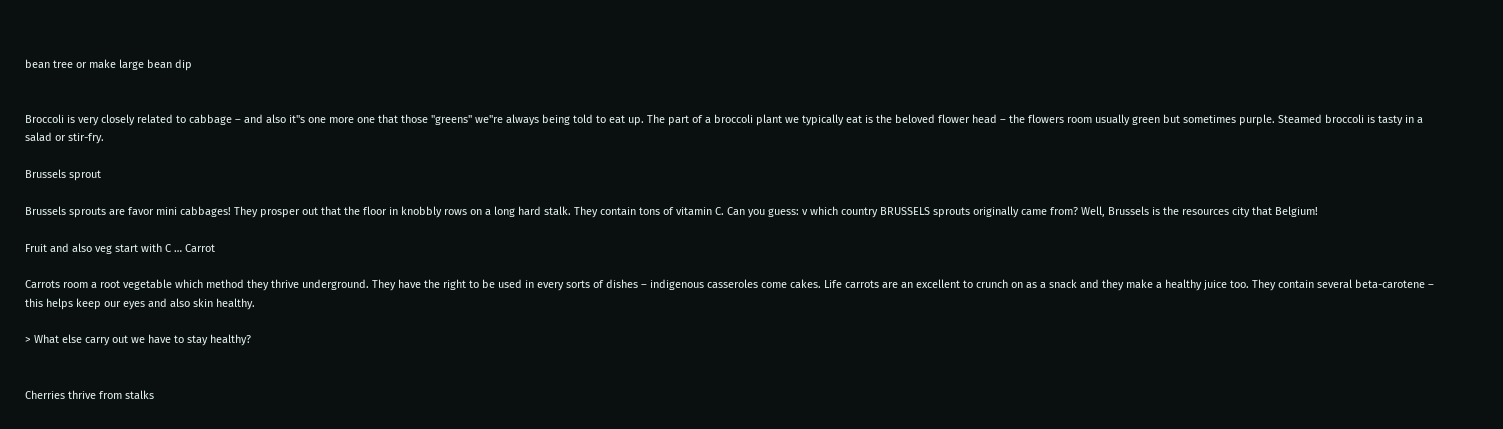bean tree or make large bean dip


Broccoli is very closely related to cabbage – and also it"s one more one that those "greens" we"re always being told to eat up. The part of a broccoli plant we typically eat is the beloved flower head – the flowers room usually green but sometimes purple. Steamed broccoli is tasty in a salad or stir-fry.

Brussels sprout

Brussels sprouts are favor mini cabbages! They prosper out that the floor in knobbly rows on a long hard stalk. They contain tons of vitamin C. Can you guess: v which country BRUSSELS sprouts originally came from? Well, Brussels is the resources city that Belgium!

Fruit and also veg start with C … Carrot

Carrots room a root vegetable which method they thrive underground. They have the right to be used in every sorts of dishes – indigenous casseroles come cakes. Life carrots are an excellent to crunch on as a snack and they make a healthy juice too. They contain several beta-carotene – this helps keep our eyes and also skin healthy.

> What else carry out we have to stay healthy?


Cherries thrive from stalks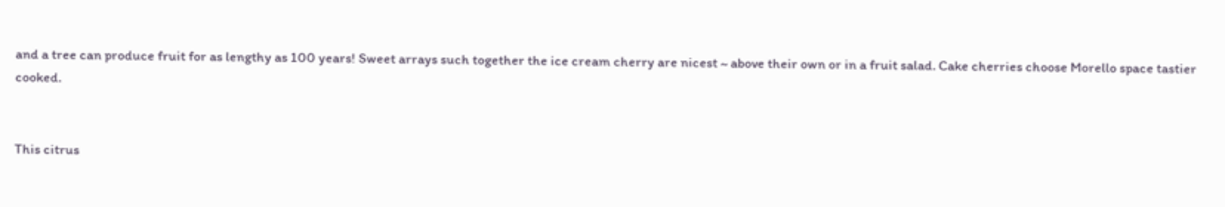and a tree can produce fruit for as lengthy as 100 years! Sweet arrays such together the ice cream cherry are nicest ~ above their own or in a fruit salad. Cake cherries choose Morello space tastier cooked.


This citrus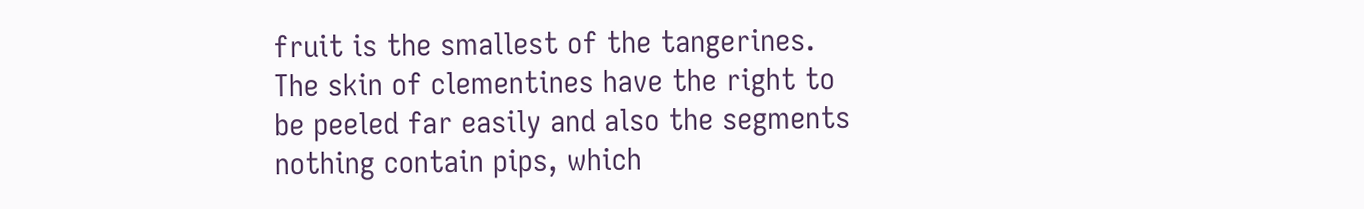fruit is the smallest of the tangerines. The skin of clementines have the right to be peeled far easily and also the segments nothing contain pips, which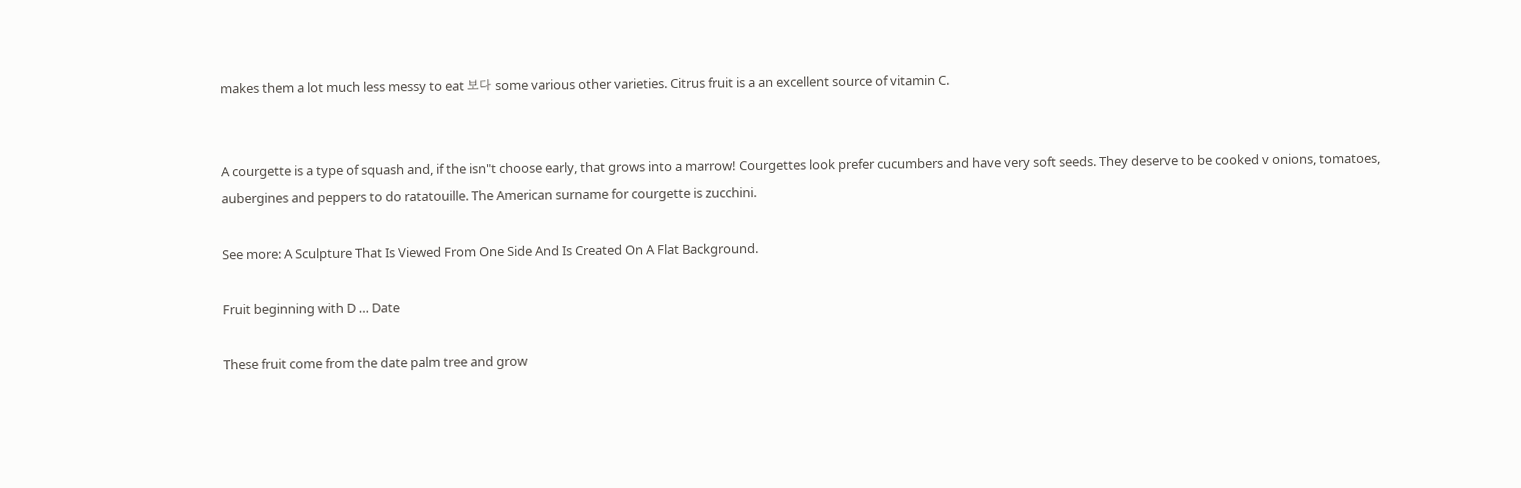makes them a lot much less messy to eat 보다 some various other varieties. Citrus fruit is a an excellent source of vitamin C.


A courgette is a type of squash and, if the isn"t choose early, that grows into a marrow! Courgettes look prefer cucumbers and have very soft seeds. They deserve to be cooked v onions, tomatoes, aubergines and peppers to do ratatouille. The American surname for courgette is zucchini.

See more: A Sculpture That Is Viewed From One Side And Is Created On A Flat Background.

Fruit beginning with D … Date

These fruit come from the date palm tree and grow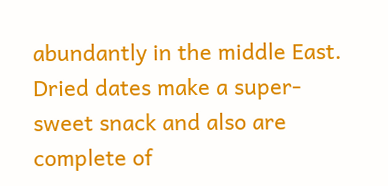abundantly in the middle East. Dried dates make a super-sweet snack and also are complete of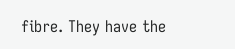fibre. They have the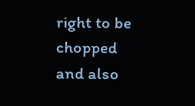right to be chopped and also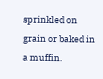sprinkled on grain or baked in a muffin.